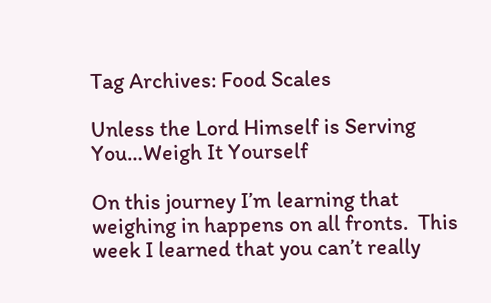Tag Archives: Food Scales

Unless the Lord Himself is Serving You…Weigh It Yourself

On this journey I’m learning that weighing in happens on all fronts.  This week I learned that you can’t really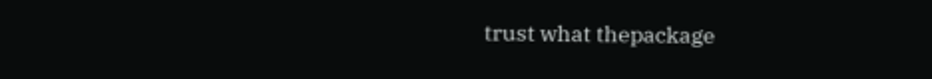trust what thepackage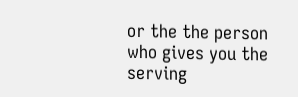or the the person who gives you the serving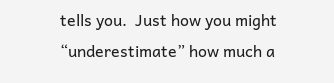tells you.  Just how you might “underestimate” how much a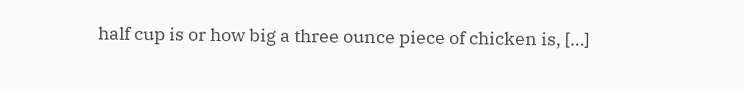half cup is or how big a three ounce piece of chicken is, […]